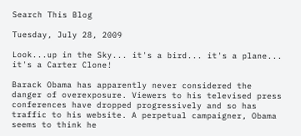Search This Blog

Tuesday, July 28, 2009

Look...up in the Sky... it's a bird... it's a plane... it's a Carter Clone!

Barack Obama has apparently never considered the danger of overexposure. Viewers to his televised press conferences have dropped progressively and so has traffic to his website. A perpetual campaigner, Obama seems to think he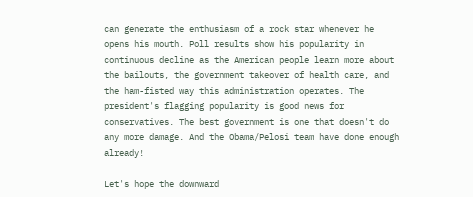can generate the enthusiasm of a rock star whenever he opens his mouth. Poll results show his popularity in continuous decline as the American people learn more about the bailouts, the government takeover of health care, and the ham-fisted way this administration operates. The president's flagging popularity is good news for conservatives. The best government is one that doesn't do any more damage. And the Obama/Pelosi team have done enough already!

Let's hope the downward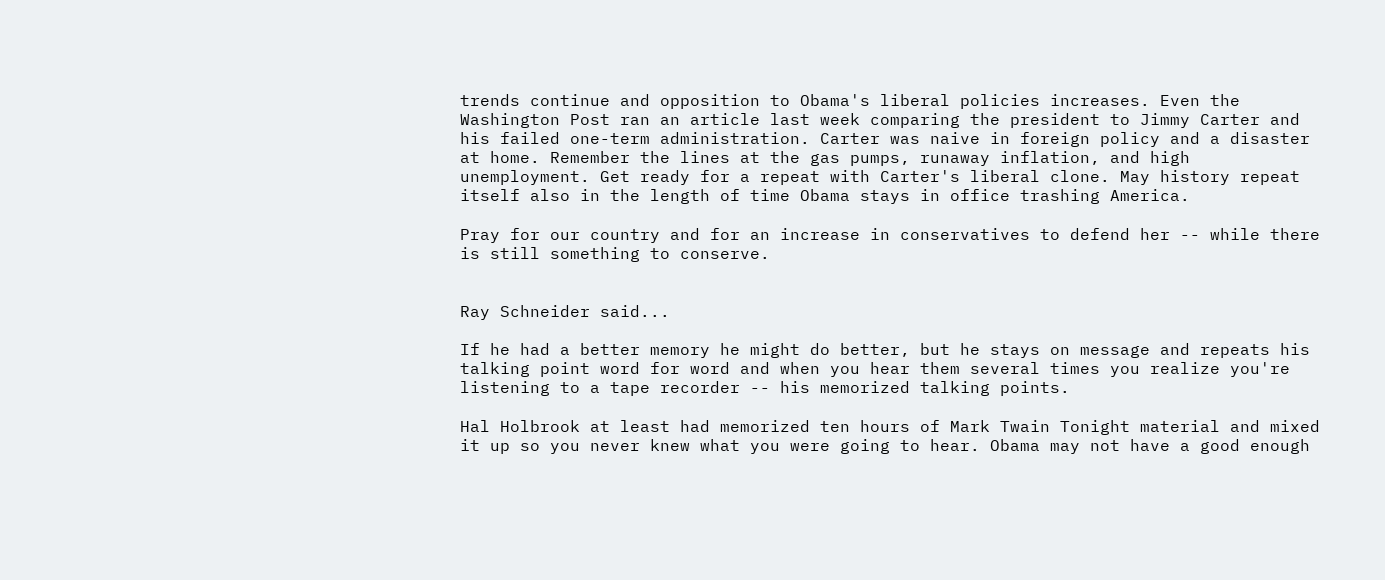trends continue and opposition to Obama's liberal policies increases. Even the Washington Post ran an article last week comparing the president to Jimmy Carter and his failed one-term administration. Carter was naive in foreign policy and a disaster at home. Remember the lines at the gas pumps, runaway inflation, and high unemployment. Get ready for a repeat with Carter's liberal clone. May history repeat itself also in the length of time Obama stays in office trashing America.

Pray for our country and for an increase in conservatives to defend her -- while there is still something to conserve.


Ray Schneider said...

If he had a better memory he might do better, but he stays on message and repeats his talking point word for word and when you hear them several times you realize you're listening to a tape recorder -- his memorized talking points.

Hal Holbrook at least had memorized ten hours of Mark Twain Tonight material and mixed it up so you never knew what you were going to hear. Obama may not have a good enough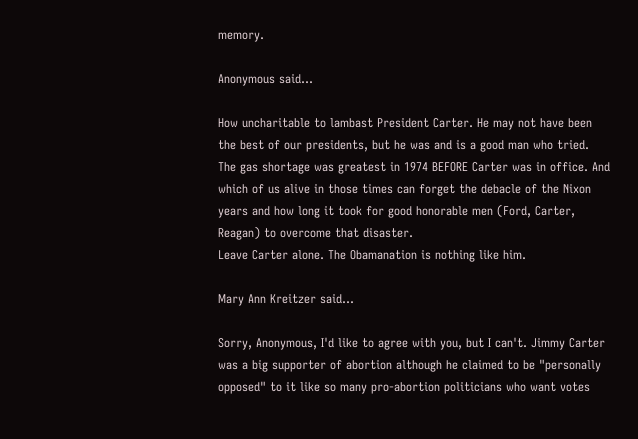memory.

Anonymous said...

How uncharitable to lambast President Carter. He may not have been the best of our presidents, but he was and is a good man who tried.
The gas shortage was greatest in 1974 BEFORE Carter was in office. And which of us alive in those times can forget the debacle of the Nixon years and how long it took for good honorable men (Ford, Carter, Reagan) to overcome that disaster.
Leave Carter alone. The Obamanation is nothing like him.

Mary Ann Kreitzer said...

Sorry, Anonymous, I'd like to agree with you, but I can't. Jimmy Carter was a big supporter of abortion although he claimed to be "personally opposed" to it like so many pro-abortion politicians who want votes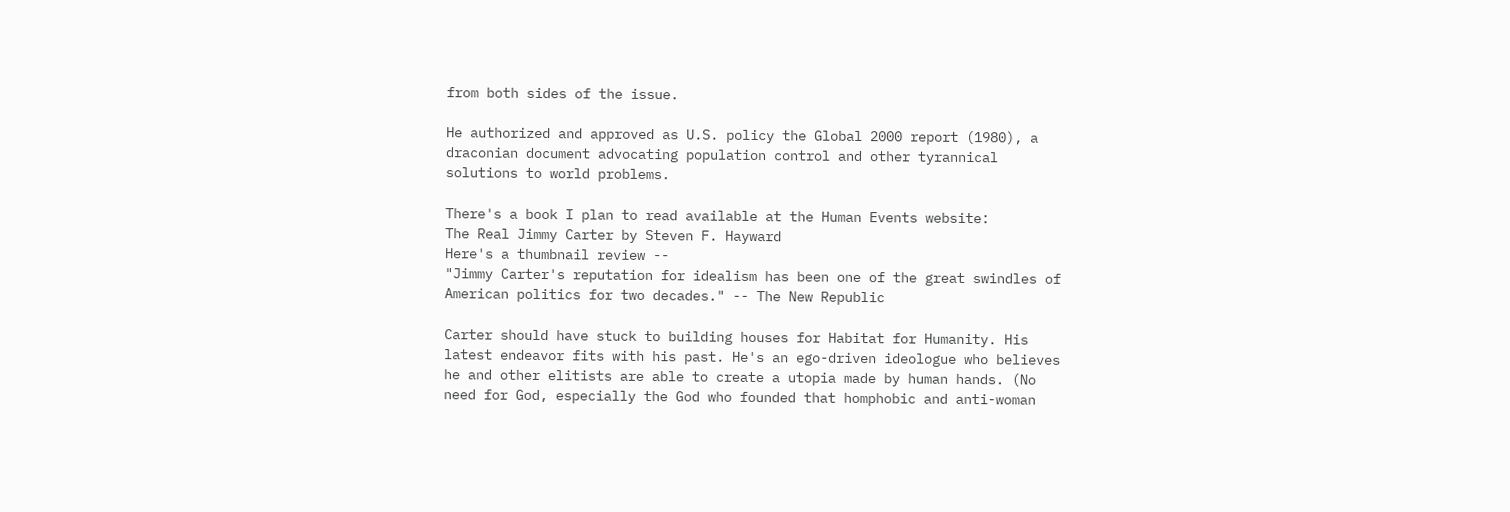from both sides of the issue.

He authorized and approved as U.S. policy the Global 2000 report (1980), a draconian document advocating population control and other tyrannical solutions to world problems.

There's a book I plan to read available at the Human Events website:
The Real Jimmy Carter by Steven F. Hayward
Here's a thumbnail review --
"Jimmy Carter's reputation for idealism has been one of the great swindles of American politics for two decades." -- The New Republic

Carter should have stuck to building houses for Habitat for Humanity. His latest endeavor fits with his past. He's an ego-driven ideologue who believes he and other elitists are able to create a utopia made by human hands. (No need for God, especially the God who founded that homphobic and anti-woman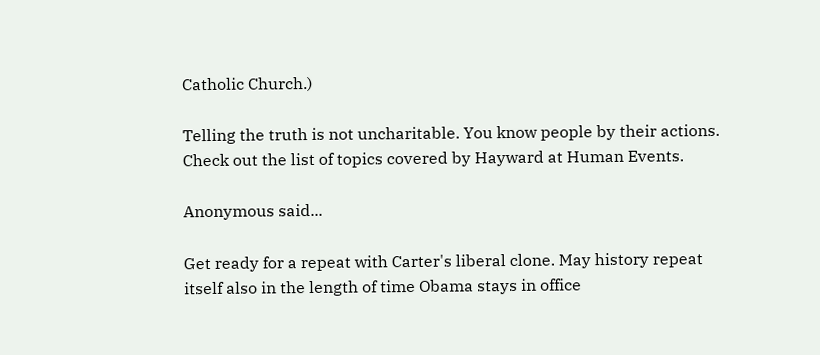Catholic Church.)

Telling the truth is not uncharitable. You know people by their actions. Check out the list of topics covered by Hayward at Human Events.

Anonymous said...

Get ready for a repeat with Carter's liberal clone. May history repeat itself also in the length of time Obama stays in office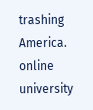trashing America.
online university